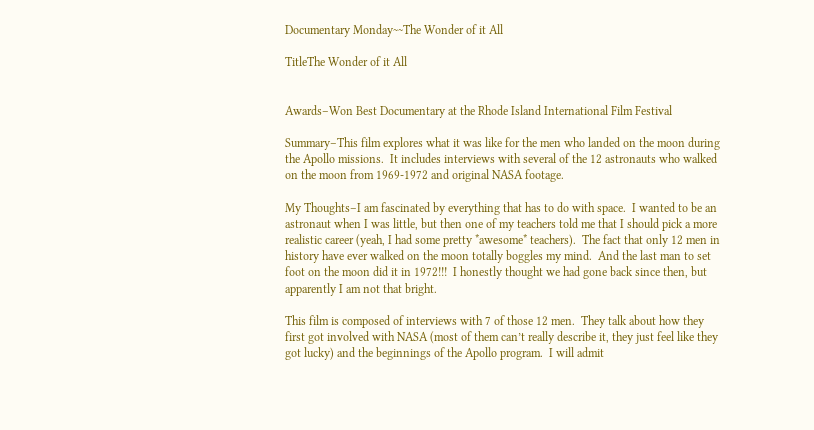Documentary Monday~~The Wonder of it All

TitleThe Wonder of it All


Awards–Won Best Documentary at the Rhode Island International Film Festival

Summary–This film explores what it was like for the men who landed on the moon during the Apollo missions.  It includes interviews with several of the 12 astronauts who walked on the moon from 1969-1972 and original NASA footage.

My Thoughts–I am fascinated by everything that has to do with space.  I wanted to be an astronaut when I was little, but then one of my teachers told me that I should pick a more realistic career (yeah, I had some pretty *awesome* teachers).  The fact that only 12 men in history have ever walked on the moon totally boggles my mind.  And the last man to set foot on the moon did it in 1972!!!  I honestly thought we had gone back since then, but apparently I am not that bright.

This film is composed of interviews with 7 of those 12 men.  They talk about how they first got involved with NASA (most of them can’t really describe it, they just feel like they got lucky) and the beginnings of the Apollo program.  I will admit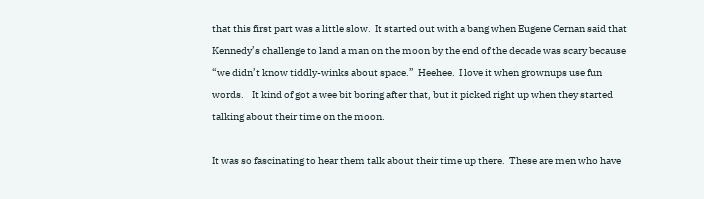that this first part was a little slow.  It started out with a bang when Eugene Cernan said that Kennedy’s challenge to land a man on the moon by the end of the decade was scary because “we didn’t know tiddly-winks about space.”  Heehee.  I love it when grownups use fun words.    It kind of got a wee bit boring after that, but it picked right up when they started talking about their time on the moon.

It was so fascinating to hear them talk about their time up there.  These are men who have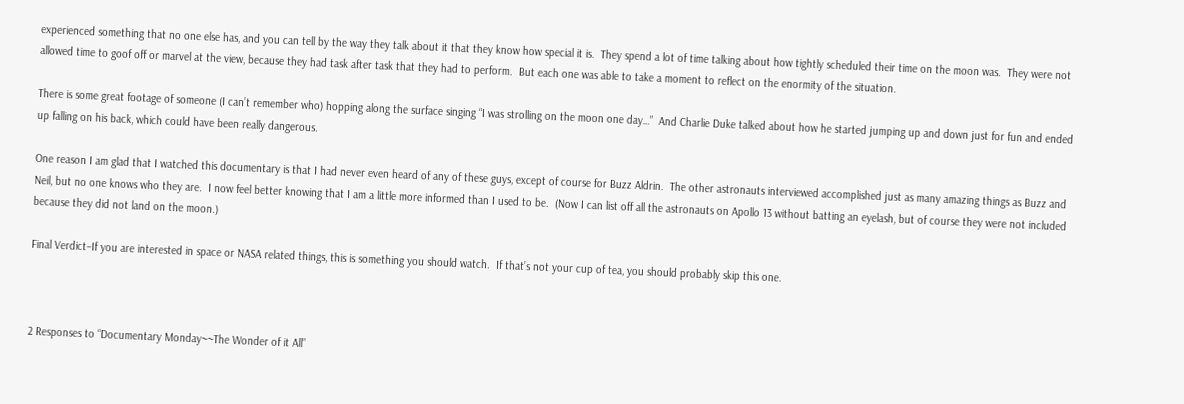experienced something that no one else has, and you can tell by the way they talk about it that they know how special it is.  They spend a lot of time talking about how tightly scheduled their time on the moon was.  They were not allowed time to goof off or marvel at the view, because they had task after task that they had to perform.  But each one was able to take a moment to reflect on the enormity of the situation.

There is some great footage of someone (I can’t remember who) hopping along the surface singing “I was strolling on the moon one day…”  And Charlie Duke talked about how he started jumping up and down just for fun and ended up falling on his back, which could have been really dangerous.

One reason I am glad that I watched this documentary is that I had never even heard of any of these guys, except of course for Buzz Aldrin.  The other astronauts interviewed accomplished just as many amazing things as Buzz and Neil, but no one knows who they are.  I now feel better knowing that I am a little more informed than I used to be.  (Now I can list off all the astronauts on Apollo 13 without batting an eyelash, but of course they were not included because they did not land on the moon.)

Final Verdict–If you are interested in space or NASA related things, this is something you should watch.  If that’s not your cup of tea, you should probably skip this one.



2 Responses to “Documentary Monday~~The Wonder of it All”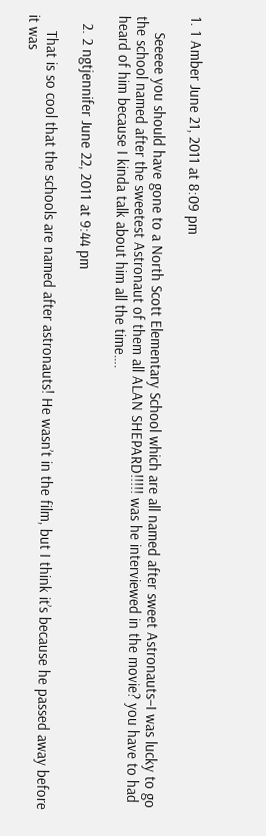1. 1 Amber June 21, 2011 at 8:09 pm

    Seeeee you should have gone to a North Scott Elementary School which are all named after sweet Astronauts–I was lucky to go the school named after the sweetest Astronaut of them all ALAN SHEPARD!!!!! was he interviewed in the movie? you have to had heard of him because I kinda talk about him all the time….

  2. 2 ngtjennifer June 22, 2011 at 9:44 pm

    That is so cool that the schools are named after astronauts! He wasn’t in the film, but I think it’s because he passed away before it was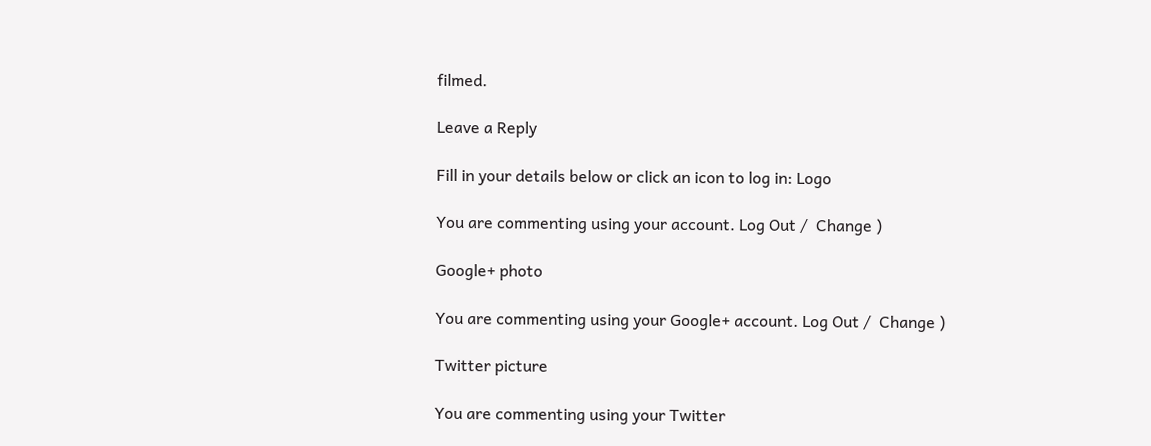filmed.

Leave a Reply

Fill in your details below or click an icon to log in: Logo

You are commenting using your account. Log Out /  Change )

Google+ photo

You are commenting using your Google+ account. Log Out /  Change )

Twitter picture

You are commenting using your Twitter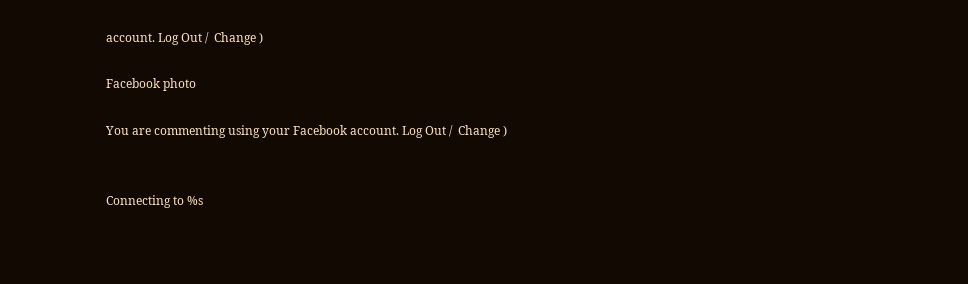account. Log Out /  Change )

Facebook photo

You are commenting using your Facebook account. Log Out /  Change )


Connecting to %s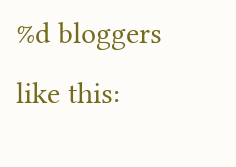%d bloggers like this: